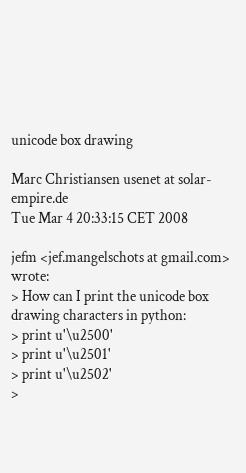unicode box drawing

Marc Christiansen usenet at solar-empire.de
Tue Mar 4 20:33:15 CET 2008

jefm <jef.mangelschots at gmail.com> wrote:
> How can I print the unicode box drawing characters in python:
> print u'\u2500'
> print u'\u2501'
> print u'\u2502'
>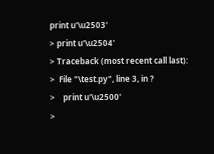print u'\u2503'
> print u'\u2504'
> Traceback (most recent call last):
>  File "\test.py", line 3, in ?
>    print u'\u2500'
>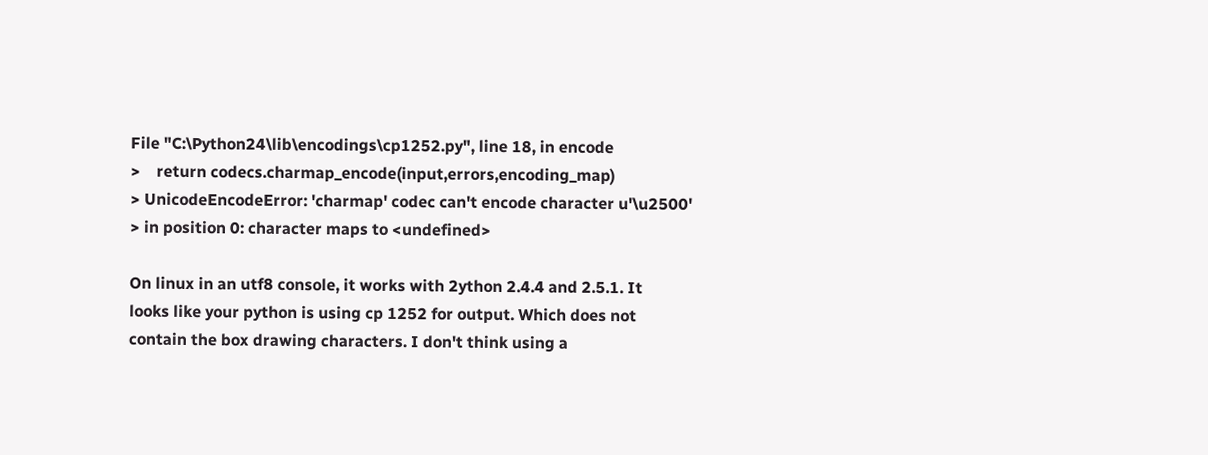File "C:\Python24\lib\encodings\cp1252.py", line 18, in encode
>    return codecs.charmap_encode(input,errors,encoding_map)
> UnicodeEncodeError: 'charmap' codec can't encode character u'\u2500'
> in position 0: character maps to <undefined>

On linux in an utf8 console, it works with 2ython 2.4.4 and 2.5.1. It
looks like your python is using cp 1252 for output. Which does not
contain the box drawing characters. I don't think using a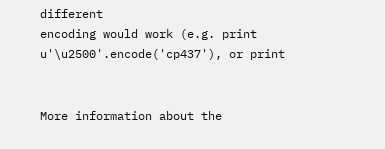different
encoding would work (e.g. print u'\u2500'.encode('cp437'), or print


More information about the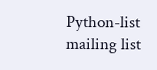Python-list mailing list